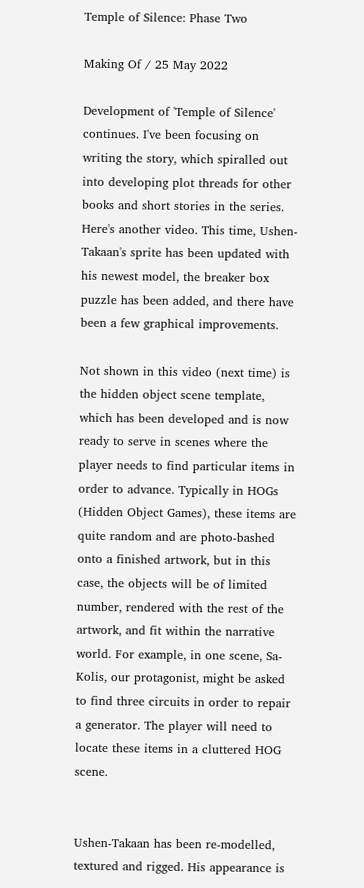Temple of Silence: Phase Two

Making Of / 25 May 2022

Development of 'Temple of Silence' continues. I've been focusing on writing the story, which spiralled out into developing plot threads for other books and short stories in the series. Here's another video. This time, Ushen-Takaan's sprite has been updated with his newest model, the breaker box puzzle has been added, and there have been a few graphical improvements.

Not shown in this video (next time) is the hidden object scene template, which has been developed and is now ready to serve in scenes where the player needs to find particular items in order to advance. Typically in HOGs (Hidden Object Games), these items are quite random and are photo-bashed onto a finished artwork, but in this case, the objects will be of limited number, rendered with the rest of the artwork, and fit within the narrative world. For example, in one scene, Sa-Kolis, our protagonist, might be asked to find three circuits in order to repair a generator. The player will need to locate these items in a cluttered HOG scene.


Ushen-Takaan has been re-modelled, textured and rigged. His appearance is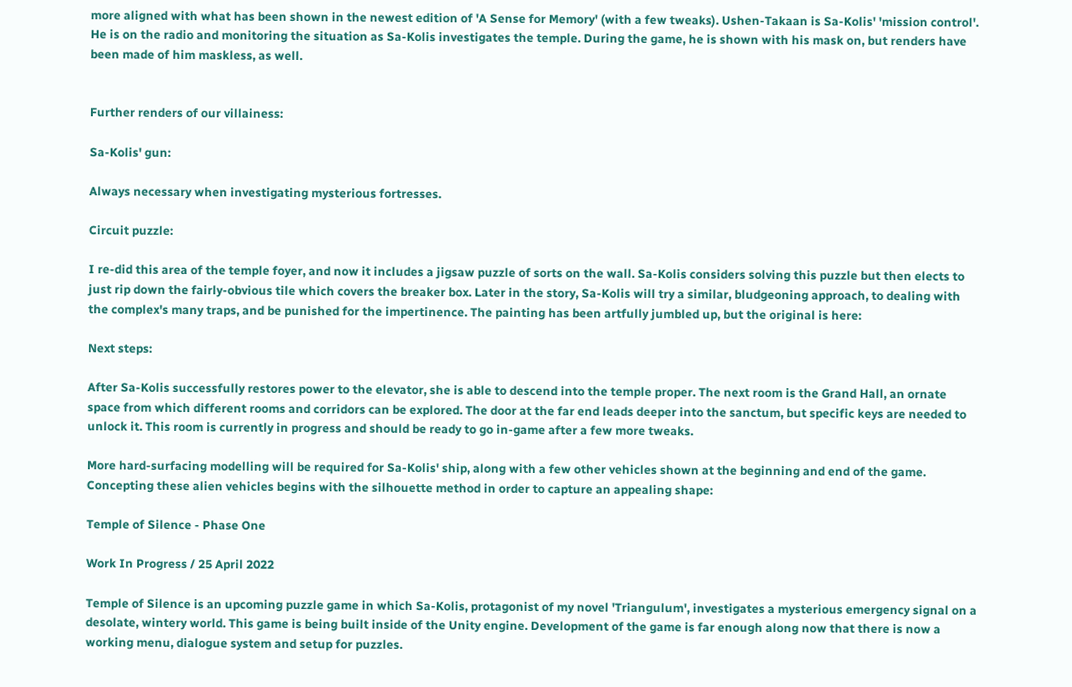more aligned with what has been shown in the newest edition of 'A Sense for Memory' (with a few tweaks). Ushen-Takaan is Sa-Kolis' 'mission control'. He is on the radio and monitoring the situation as Sa-Kolis investigates the temple. During the game, he is shown with his mask on, but renders have been made of him maskless, as well.


Further renders of our villainess:

Sa-Kolis' gun:

Always necessary when investigating mysterious fortresses.

Circuit puzzle:

I re-did this area of the temple foyer, and now it includes a jigsaw puzzle of sorts on the wall. Sa-Kolis considers solving this puzzle but then elects to just rip down the fairly-obvious tile which covers the breaker box. Later in the story, Sa-Kolis will try a similar, bludgeoning approach, to dealing with the complex's many traps, and be punished for the impertinence. The painting has been artfully jumbled up, but the original is here:

Next steps:

After Sa-Kolis successfully restores power to the elevator, she is able to descend into the temple proper. The next room is the Grand Hall, an ornate space from which different rooms and corridors can be explored. The door at the far end leads deeper into the sanctum, but specific keys are needed to unlock it. This room is currently in progress and should be ready to go in-game after a few more tweaks.

More hard-surfacing modelling will be required for Sa-Kolis' ship, along with a few other vehicles shown at the beginning and end of the game. Concepting these alien vehicles begins with the silhouette method in order to capture an appealing shape:

Temple of Silence - Phase One

Work In Progress / 25 April 2022

Temple of Silence is an upcoming puzzle game in which Sa-Kolis, protagonist of my novel 'Triangulum', investigates a mysterious emergency signal on a desolate, wintery world. This game is being built inside of the Unity engine. Development of the game is far enough along now that there is now a working menu, dialogue system and setup for puzzles.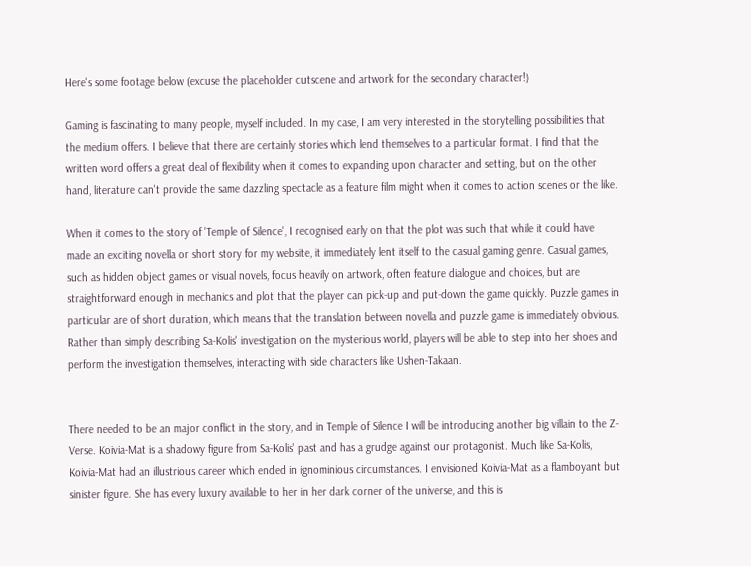Here's some footage below (excuse the placeholder cutscene and artwork for the secondary character!)

Gaming is fascinating to many people, myself included. In my case, I am very interested in the storytelling possibilities that the medium offers. I believe that there are certainly stories which lend themselves to a particular format. I find that the written word offers a great deal of flexibility when it comes to expanding upon character and setting, but on the other hand, literature can't provide the same dazzling spectacle as a feature film might when it comes to action scenes or the like.

When it comes to the story of 'Temple of Silence', I recognised early on that the plot was such that while it could have made an exciting novella or short story for my website, it immediately lent itself to the casual gaming genre. Casual games, such as hidden object games or visual novels, focus heavily on artwork, often feature dialogue and choices, but are straightforward enough in mechanics and plot that the player can pick-up and put-down the game quickly. Puzzle games in particular are of short duration, which means that the translation between novella and puzzle game is immediately obvious. Rather than simply describing Sa-Kolis' investigation on the mysterious world, players will be able to step into her shoes and perform the investigation themselves, interacting with side characters like Ushen-Takaan.


There needed to be an major conflict in the story, and in Temple of Silence I will be introducing another big villain to the Z-Verse. Koivia-Mat is a shadowy figure from Sa-Kolis' past and has a grudge against our protagonist. Much like Sa-Kolis, Koivia-Mat had an illustrious career which ended in ignominious circumstances. I envisioned Koivia-Mat as a flamboyant but sinister figure. She has every luxury available to her in her dark corner of the universe, and this is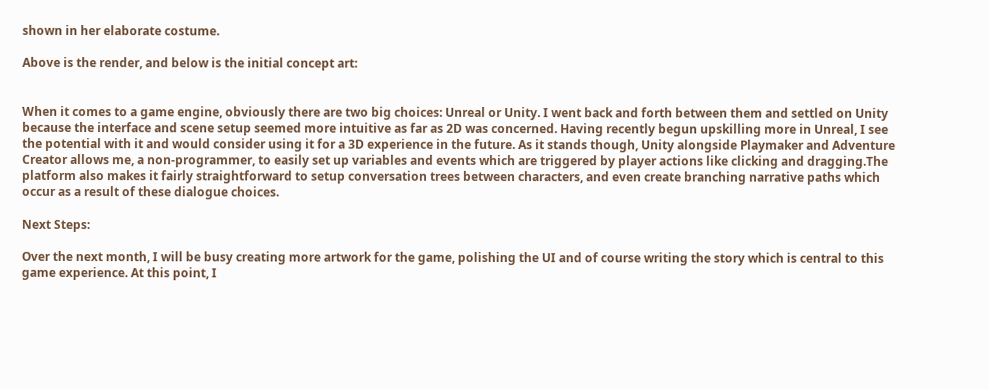shown in her elaborate costume.

Above is the render, and below is the initial concept art:


When it comes to a game engine, obviously there are two big choices: Unreal or Unity. I went back and forth between them and settled on Unity because the interface and scene setup seemed more intuitive as far as 2D was concerned. Having recently begun upskilling more in Unreal, I see the potential with it and would consider using it for a 3D experience in the future. As it stands though, Unity alongside Playmaker and Adventure Creator allows me, a non-programmer, to easily set up variables and events which are triggered by player actions like clicking and dragging.The platform also makes it fairly straightforward to setup conversation trees between characters, and even create branching narrative paths which occur as a result of these dialogue choices.

Next Steps:

Over the next month, I will be busy creating more artwork for the game, polishing the UI and of course writing the story which is central to this game experience. At this point, I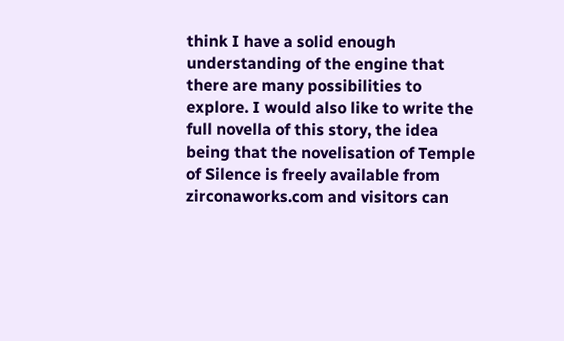think I have a solid enough understanding of the engine that there are many possibilities to explore. I would also like to write the full novella of this story, the idea being that the novelisation of Temple of Silence is freely available from zirconaworks.com and visitors can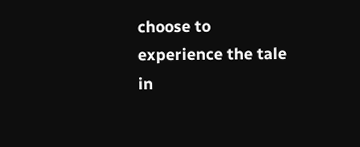choose to experience the tale in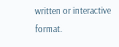written or interactive format.